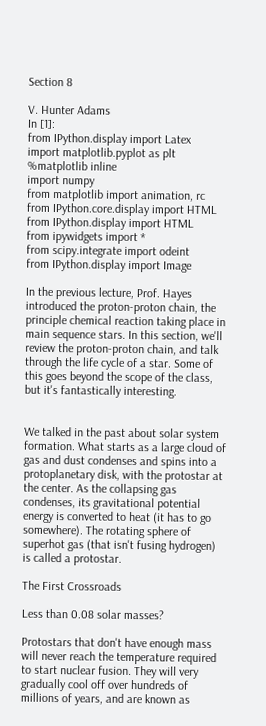Section 8

V. Hunter Adams
In [1]:
from IPython.display import Latex
import matplotlib.pyplot as plt
%matplotlib inline
import numpy
from matplotlib import animation, rc
from IPython.core.display import HTML
from IPython.display import HTML
from ipywidgets import *
from scipy.integrate import odeint
from IPython.display import Image

In the previous lecture, Prof. Hayes introduced the proton-proton chain, the principle chemical reaction taking place in main sequence stars. In this section, we'll review the proton-proton chain, and talk through the life cycle of a star. Some of this goes beyond the scope of the class, but it's fantastically interesting.


We talked in the past about solar system formation. What starts as a large cloud of gas and dust condenses and spins into a protoplanetary disk, with the protostar at the center. As the collapsing gas condenses, its gravitational potential energy is converted to heat (it has to go somewhere). The rotating sphere of superhot gas (that isn't fusing hydrogen) is called a protostar.

The First Crossroads

Less than 0.08 solar masses?

Protostars that don't have enough mass will never reach the temperature required to start nuclear fusion. They will very gradually cool off over hundreds of millions of years, and are known as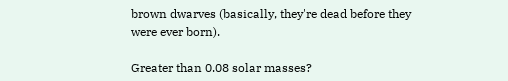brown dwarves (basically, they're dead before they were ever born).

Greater than 0.08 solar masses?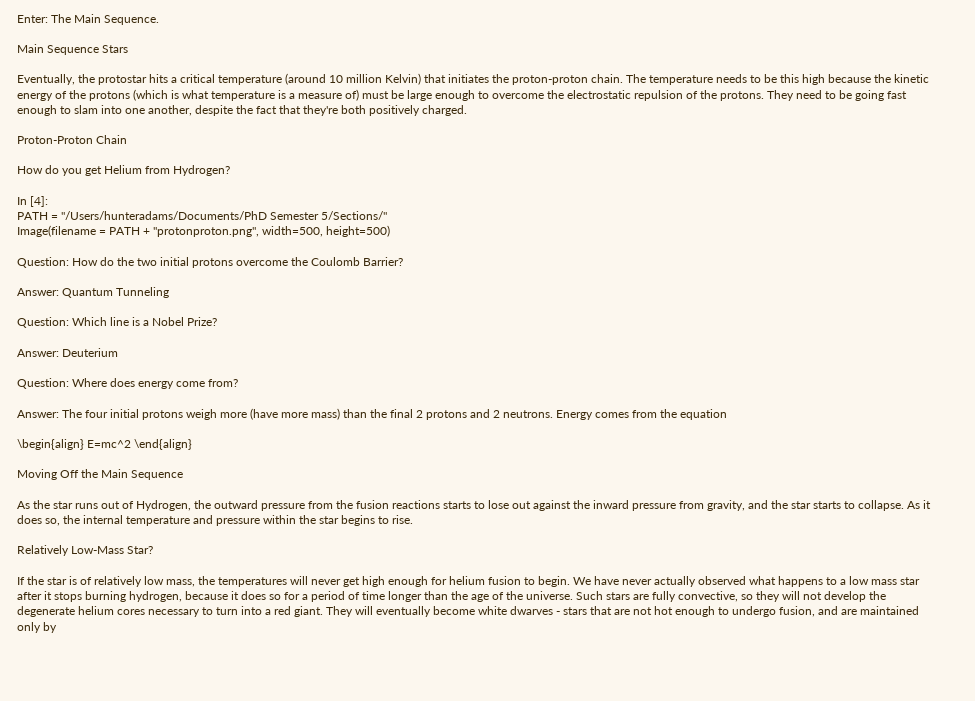Enter: The Main Sequence.

Main Sequence Stars

Eventually, the protostar hits a critical temperature (around 10 million Kelvin) that initiates the proton-proton chain. The temperature needs to be this high because the kinetic energy of the protons (which is what temperature is a measure of) must be large enough to overcome the electrostatic repulsion of the protons. They need to be going fast enough to slam into one another, despite the fact that they're both positively charged.

Proton-Proton Chain

How do you get Helium from Hydrogen?

In [4]:
PATH = "/Users/hunteradams/Documents/PhD Semester 5/Sections/"
Image(filename = PATH + "protonproton.png", width=500, height=500)

Question: How do the two initial protons overcome the Coulomb Barrier?

Answer: Quantum Tunneling

Question: Which line is a Nobel Prize?

Answer: Deuterium

Question: Where does energy come from?

Answer: The four initial protons weigh more (have more mass) than the final 2 protons and 2 neutrons. Energy comes from the equation

\begin{align} E=mc^2 \end{align}

Moving Off the Main Sequence

As the star runs out of Hydrogen, the outward pressure from the fusion reactions starts to lose out against the inward pressure from gravity, and the star starts to collapse. As it does so, the internal temperature and pressure within the star begins to rise.

Relatively Low-Mass Star?

If the star is of relatively low mass, the temperatures will never get high enough for helium fusion to begin. We have never actually observed what happens to a low mass star after it stops burning hydrogen, because it does so for a period of time longer than the age of the universe. Such stars are fully convective, so they will not develop the degenerate helium cores necessary to turn into a red giant. They will eventually become white dwarves - stars that are not hot enough to undergo fusion, and are maintained only by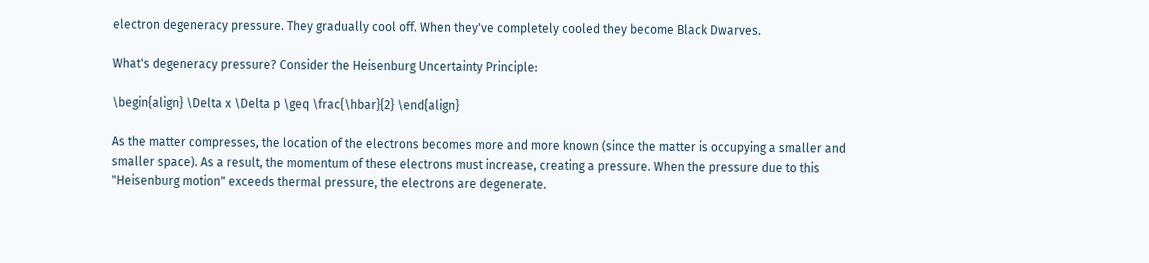electron degeneracy pressure. They gradually cool off. When they've completely cooled they become Black Dwarves.

What's degeneracy pressure? Consider the Heisenburg Uncertainty Principle:

\begin{align} \Delta x \Delta p \geq \frac{\hbar}{2} \end{align}

As the matter compresses, the location of the electrons becomes more and more known (since the matter is occupying a smaller and smaller space). As a result, the momentum of these electrons must increase, creating a pressure. When the pressure due to this "Heisenburg motion" exceeds thermal pressure, the electrons are degenerate.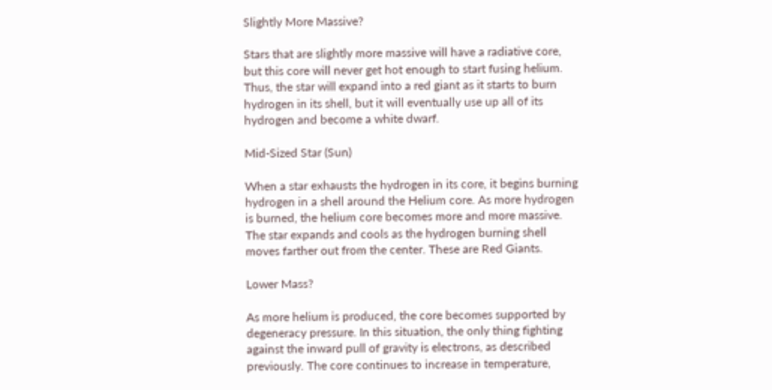Slightly More Massive?

Stars that are slightly more massive will have a radiative core, but this core will never get hot enough to start fusing helium. Thus, the star will expand into a red giant as it starts to burn hydrogen in its shell, but it will eventually use up all of its hydrogen and become a white dwarf.

Mid-Sized Star (Sun)

When a star exhausts the hydrogen in its core, it begins burning hydrogen in a shell around the Helium core. As more hydrogen is burned, the helium core becomes more and more massive. The star expands and cools as the hydrogen burning shell moves farther out from the center. These are Red Giants.

Lower Mass?

As more helium is produced, the core becomes supported by degeneracy pressure. In this situation, the only thing fighting against the inward pull of gravity is electrons, as described previously. The core continues to increase in temperature,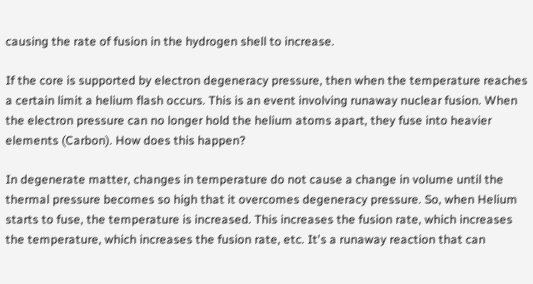causing the rate of fusion in the hydrogen shell to increase.

If the core is supported by electron degeneracy pressure, then when the temperature reaches a certain limit a helium flash occurs. This is an event involving runaway nuclear fusion. When the electron pressure can no longer hold the helium atoms apart, they fuse into heavier elements (Carbon). How does this happen?

In degenerate matter, changes in temperature do not cause a change in volume until the thermal pressure becomes so high that it overcomes degeneracy pressure. So, when Helium starts to fuse, the temperature is increased. This increases the fusion rate, which increases the temperature, which increases the fusion rate, etc. It's a runaway reaction that can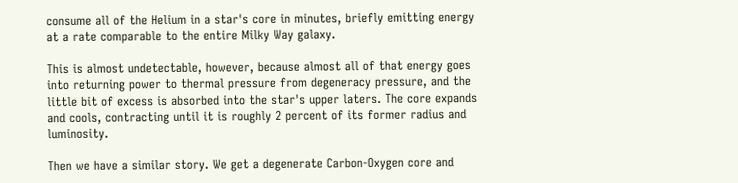consume all of the Helium in a star's core in minutes, briefly emitting energy at a rate comparable to the entire Milky Way galaxy.

This is almost undetectable, however, because almost all of that energy goes into returning power to thermal pressure from degeneracy pressure, and the little bit of excess is absorbed into the star's upper laters. The core expands and cools, contracting until it is roughly 2 percent of its former radius and luminosity.

Then we have a similar story. We get a degenerate Carbon-Oxygen core and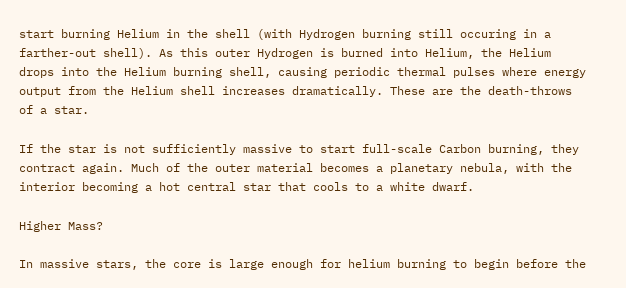start burning Helium in the shell (with Hydrogen burning still occuring in a farther-out shell). As this outer Hydrogen is burned into Helium, the Helium drops into the Helium burning shell, causing periodic thermal pulses where energy output from the Helium shell increases dramatically. These are the death-throws of a star.

If the star is not sufficiently massive to start full-scale Carbon burning, they contract again. Much of the outer material becomes a planetary nebula, with the interior becoming a hot central star that cools to a white dwarf.

Higher Mass?

In massive stars, the core is large enough for helium burning to begin before the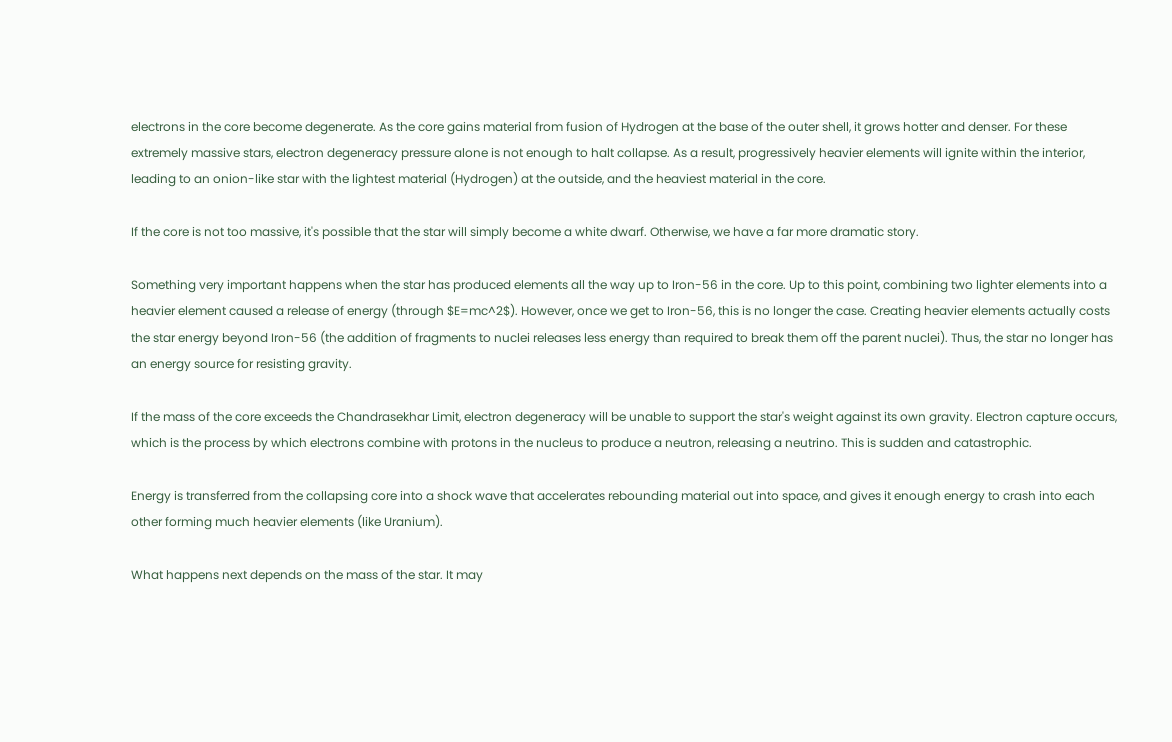electrons in the core become degenerate. As the core gains material from fusion of Hydrogen at the base of the outer shell, it grows hotter and denser. For these extremely massive stars, electron degeneracy pressure alone is not enough to halt collapse. As a result, progressively heavier elements will ignite within the interior, leading to an onion-like star with the lightest material (Hydrogen) at the outside, and the heaviest material in the core.

If the core is not too massive, it's possible that the star will simply become a white dwarf. Otherwise, we have a far more dramatic story.

Something very important happens when the star has produced elements all the way up to Iron-56 in the core. Up to this point, combining two lighter elements into a heavier element caused a release of energy (through $E=mc^2$). However, once we get to Iron-56, this is no longer the case. Creating heavier elements actually costs the star energy beyond Iron-56 (the addition of fragments to nuclei releases less energy than required to break them off the parent nuclei). Thus, the star no longer has an energy source for resisting gravity.

If the mass of the core exceeds the Chandrasekhar Limit, electron degeneracy will be unable to support the star's weight against its own gravity. Electron capture occurs, which is the process by which electrons combine with protons in the nucleus to produce a neutron, releasing a neutrino. This is sudden and catastrophic.

Energy is transferred from the collapsing core into a shock wave that accelerates rebounding material out into space, and gives it enough energy to crash into each other forming much heavier elements (like Uranium).

What happens next depends on the mass of the star. It may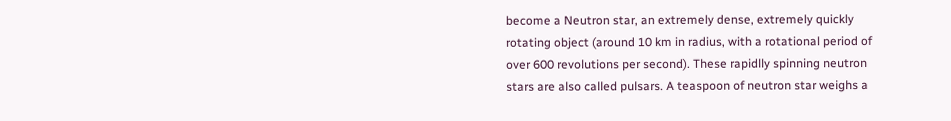become a Neutron star, an extremely dense, extremely quickly rotating object (around 10 km in radius, with a rotational period of over 600 revolutions per second). These rapidlly spinning neutron stars are also called pulsars. A teaspoon of neutron star weighs a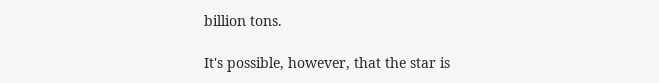billion tons.

It's possible, however, that the star is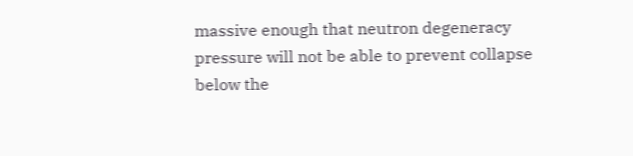massive enough that neutron degeneracy pressure will not be able to prevent collapse below the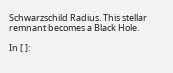Schwarzschild Radius. This stellar remnant becomes a Black Hole.

In [ ]: